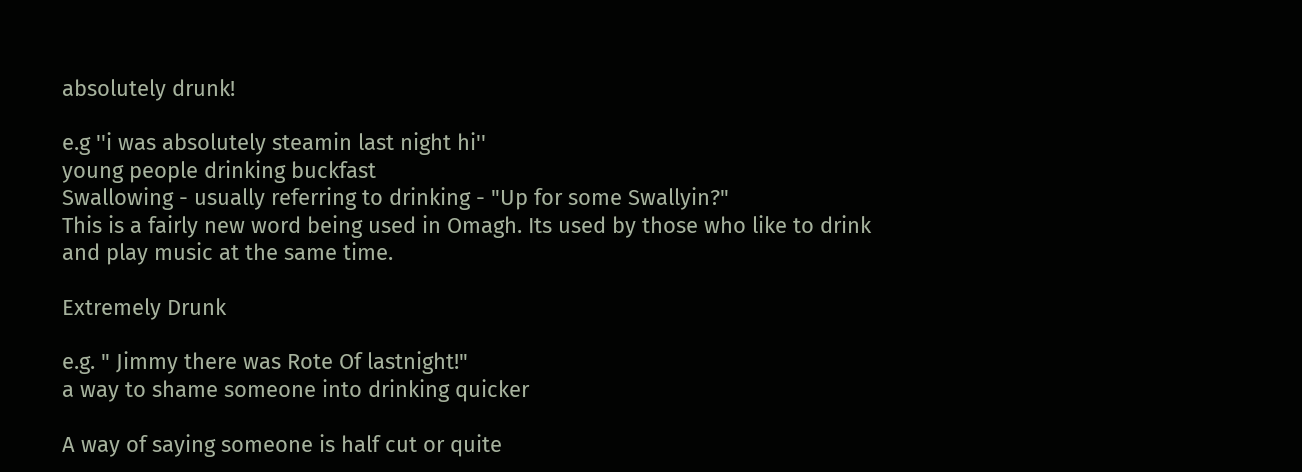absolutely drunk!

e.g ''i was absolutely steamin last night hi''
young people drinking buckfast
Swallowing - usually referring to drinking - "Up for some Swallyin?"
This is a fairly new word being used in Omagh. Its used by those who like to drink and play music at the same time.

Extremely Drunk

e.g. " Jimmy there was Rote Of lastnight!"
a way to shame someone into drinking quicker

A way of saying someone is half cut or quite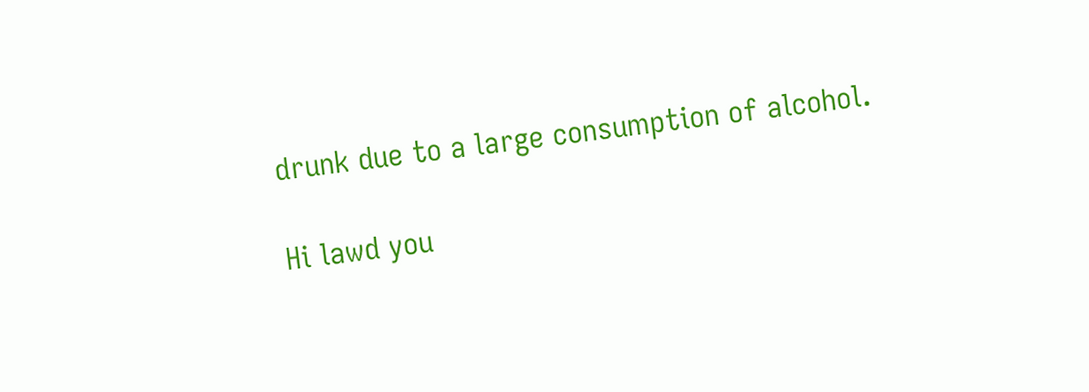drunk due to a large consumption of alcohol.

Hi lawd you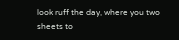look ruff the day, where you two sheets to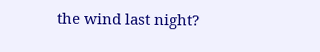the wind last night?